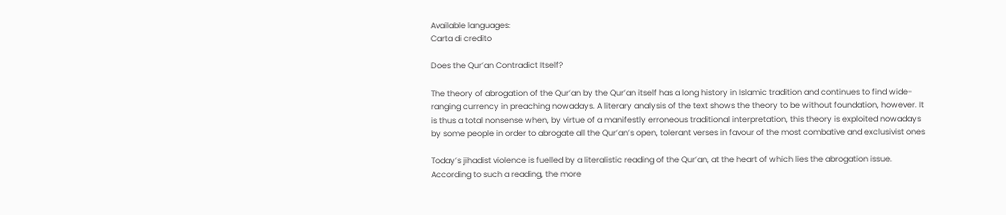Available languages:
Carta di credito

Does the Qur’an Contradict Itself?

The theory of abrogation of the Qur’an by the Qur’an itself has a long history in Islamic tradition and continues to find wide-ranging currency in preaching nowadays. A literary analysis of the text shows the theory to be without foundation, however. It is thus a total nonsense when, by virtue of a manifestly erroneous traditional interpretation, this theory is exploited nowadays by some people in order to abrogate all the Qur’an’s open, tolerant verses in favour of the most combative and exclusivist ones

Today’s jihadist violence is fuelled by a literalistic reading of the Qur’an, at the heart of which lies the abrogation issue. According to such a reading, the more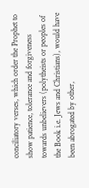conciliatory verses, which order the Prophet to show patience, tolerance and forgiveness towards unbelievers (polytheists or peoples of the Book i.e. Jews and Christians), would have been abrogated by other,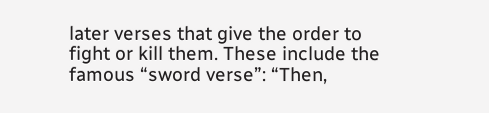later verses that give the order to fight or kill them. These include the famous “sword verse”: “Then,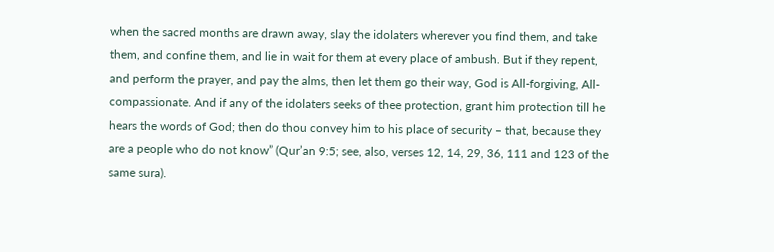when the sacred months are drawn away, slay the idolaters wherever you find them, and take them, and confine them, and lie in wait for them at every place of ambush. But if they repent, and perform the prayer, and pay the alms, then let them go their way, God is All-forgiving, All-compassionate. And if any of the idolaters seeks of thee protection, grant him protection till he hears the words of God; then do thou convey him to his place of security – that, because they are a people who do not know” (Qur’an 9:5; see, also, verses 12, 14, 29, 36, 111 and 123 of the same sura).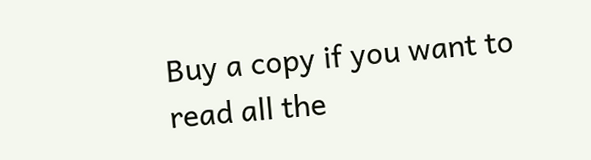Buy a copy if you want to read all the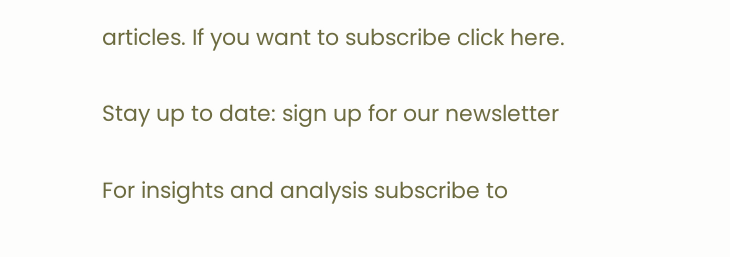articles. If you want to subscribe click here.

Stay up to date: sign up for our newsletter

For insights and analysis subscribe to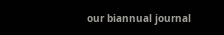our biannual journal